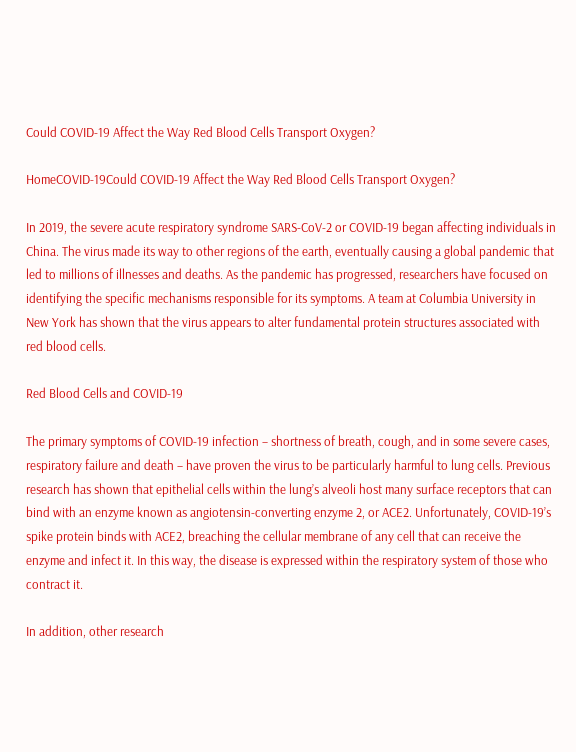Could COVID-19 Affect the Way Red Blood Cells Transport Oxygen?

HomeCOVID-19Could COVID-19 Affect the Way Red Blood Cells Transport Oxygen?

In 2019, the severe acute respiratory syndrome SARS-CoV-2 or COVID-19 began affecting individuals in China. The virus made its way to other regions of the earth, eventually causing a global pandemic that led to millions of illnesses and deaths. As the pandemic has progressed, researchers have focused on identifying the specific mechanisms responsible for its symptoms. A team at Columbia University in New York has shown that the virus appears to alter fundamental protein structures associated with red blood cells.

Red Blood Cells and COVID-19

The primary symptoms of COVID-19 infection – shortness of breath, cough, and in some severe cases, respiratory failure and death – have proven the virus to be particularly harmful to lung cells. Previous research has shown that epithelial cells within the lung’s alveoli host many surface receptors that can bind with an enzyme known as angiotensin-converting enzyme 2, or ACE2. Unfortunately, COVID-19’s spike protein binds with ACE2, breaching the cellular membrane of any cell that can receive the enzyme and infect it. In this way, the disease is expressed within the respiratory system of those who contract it.

In addition, other research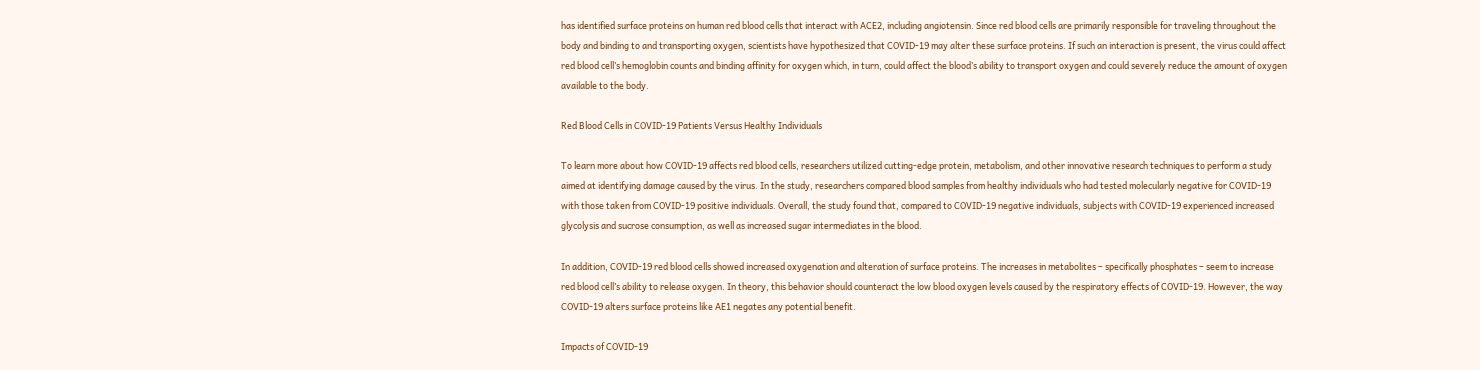has identified surface proteins on human red blood cells that interact with ACE2, including angiotensin. Since red blood cells are primarily responsible for traveling throughout the body and binding to and transporting oxygen, scientists have hypothesized that COVID-19 may alter these surface proteins. If such an interaction is present, the virus could affect red blood cell’s hemoglobin counts and binding affinity for oxygen which, in turn, could affect the blood’s ability to transport oxygen and could severely reduce the amount of oxygen available to the body.

Red Blood Cells in COVID-19 Patients Versus Healthy Individuals

To learn more about how COVID-19 affects red blood cells, researchers utilized cutting-edge protein, metabolism, and other innovative research techniques to perform a study aimed at identifying damage caused by the virus. In the study, researchers compared blood samples from healthy individuals who had tested molecularly negative for COVID-19 with those taken from COVID-19 positive individuals. Overall, the study found that, compared to COVID-19 negative individuals, subjects with COVID-19 experienced increased glycolysis and sucrose consumption, as well as increased sugar intermediates in the blood.

In addition, COVID-19 red blood cells showed increased oxygenation and alteration of surface proteins. The increases in metabolites – specifically phosphates – seem to increase red blood cell’s ability to release oxygen. In theory, this behavior should counteract the low blood oxygen levels caused by the respiratory effects of COVID-19. However, the way COVID-19 alters surface proteins like AE1 negates any potential benefit.

Impacts of COVID-19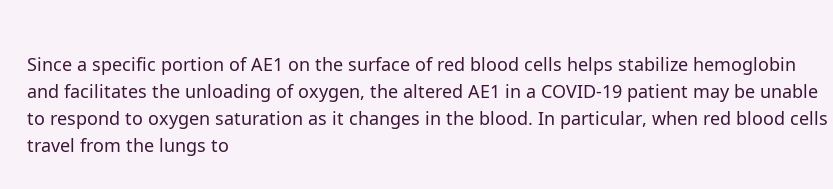Since a specific portion of AE1 on the surface of red blood cells helps stabilize hemoglobin and facilitates the unloading of oxygen, the altered AE1 in a COVID-19 patient may be unable to respond to oxygen saturation as it changes in the blood. In particular, when red blood cells travel from the lungs to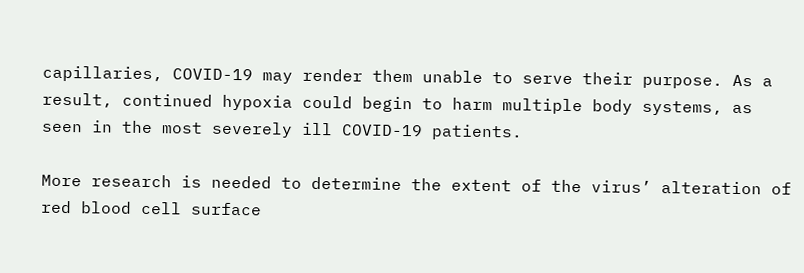capillaries, COVID-19 may render them unable to serve their purpose. As a result, continued hypoxia could begin to harm multiple body systems, as seen in the most severely ill COVID-19 patients.

More research is needed to determine the extent of the virus’ alteration of red blood cell surface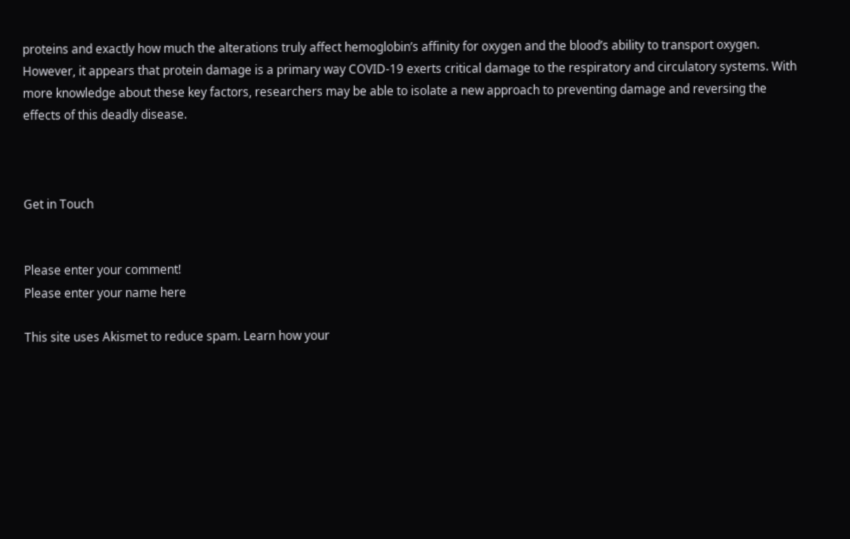proteins and exactly how much the alterations truly affect hemoglobin’s affinity for oxygen and the blood’s ability to transport oxygen. However, it appears that protein damage is a primary way COVID-19 exerts critical damage to the respiratory and circulatory systems. With more knowledge about these key factors, researchers may be able to isolate a new approach to preventing damage and reversing the effects of this deadly disease.



Get in Touch


Please enter your comment!
Please enter your name here

This site uses Akismet to reduce spam. Learn how your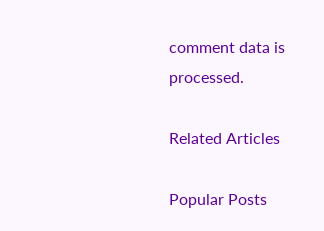comment data is processed.

Related Articles

Popular Posts